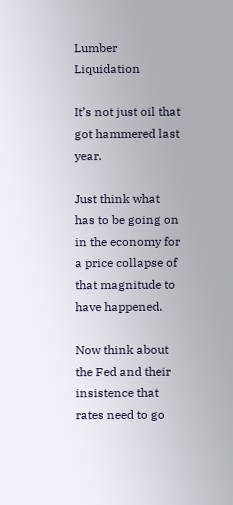Lumber Liquidation

It’s not just oil that got hammered last year.

Just think what has to be going on in the economy for a price collapse of that magnitude to have happened.

Now think about the Fed and their insistence that rates need to go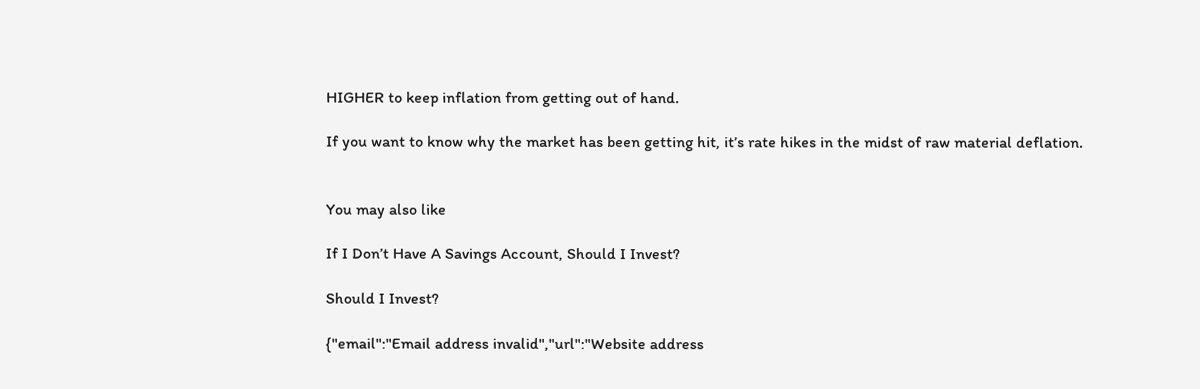HIGHER to keep inflation from getting out of hand.

If you want to know why the market has been getting hit, it’s rate hikes in the midst of raw material deflation.


You may also like

If I Don’t Have A Savings Account, Should I Invest?

Should I Invest?

{"email":"Email address invalid","url":"Website address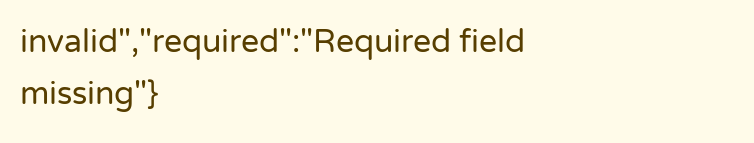invalid","required":"Required field missing"}